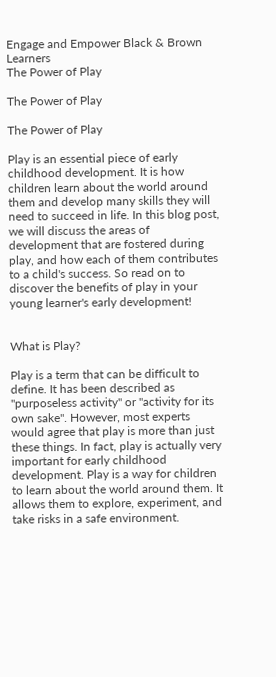Engage and Empower Black & Brown Learners
The Power of Play

The Power of Play

The Power of Play

Play is an essential piece of early childhood development. It is how children learn about the world around them and develop many skills they will need to succeed in life. In this blog post, we will discuss the areas of development that are fostered during play, and how each of them contributes to a child's success. So read on to discover the benefits of play in your young learner's early development!


What is Play?

Play is a term that can be difficult to define. It has been described as "purposeless activity" or "activity for its own sake". However, most experts would agree that play is more than just these things. In fact, play is actually very important for early childhood development. Play is a way for children to learn about the world around them. It allows them to explore, experiment, and take risks in a safe environment.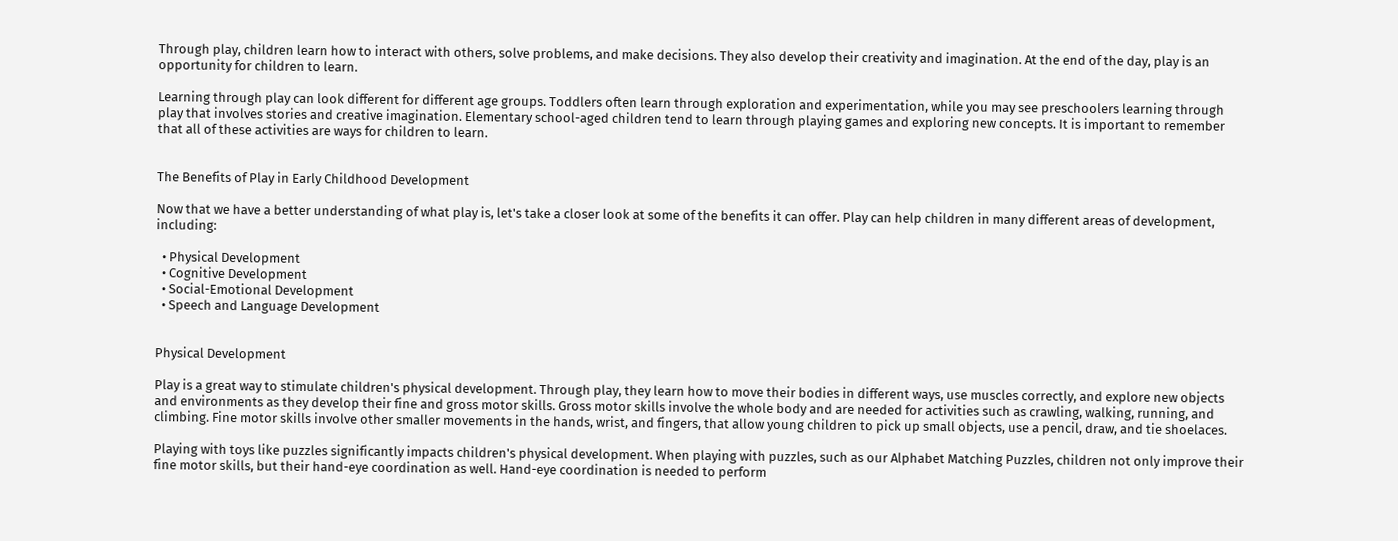Through play, children learn how to interact with others, solve problems, and make decisions. They also develop their creativity and imagination. At the end of the day, play is an opportunity for children to learn.

Learning through play can look different for different age groups. Toddlers often learn through exploration and experimentation, while you may see preschoolers learning through play that involves stories and creative imagination. Elementary school-aged children tend to learn through playing games and exploring new concepts. It is important to remember that all of these activities are ways for children to learn.


The Benefits of Play in Early Childhood Development

Now that we have a better understanding of what play is, let's take a closer look at some of the benefits it can offer. Play can help children in many different areas of development, including:

  • Physical Development
  • Cognitive Development
  • Social-Emotional Development
  • Speech and Language Development


Physical Development

Play is a great way to stimulate children's physical development. Through play, they learn how to move their bodies in different ways, use muscles correctly, and explore new objects and environments as they develop their fine and gross motor skills. Gross motor skills involve the whole body and are needed for activities such as crawling, walking, running, and climbing. Fine motor skills involve other smaller movements in the hands, wrist, and fingers, that allow young children to pick up small objects, use a pencil, draw, and tie shoelaces.

Playing with toys like puzzles significantly impacts children's physical development. When playing with puzzles, such as our Alphabet Matching Puzzles, children not only improve their fine motor skills, but their hand-eye coordination as well. Hand-eye coordination is needed to perform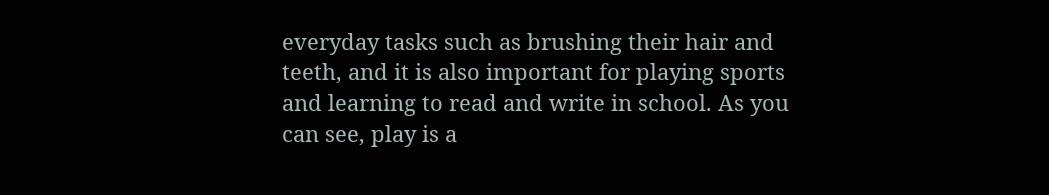everyday tasks such as brushing their hair and teeth, and it is also important for playing sports and learning to read and write in school. As you can see, play is a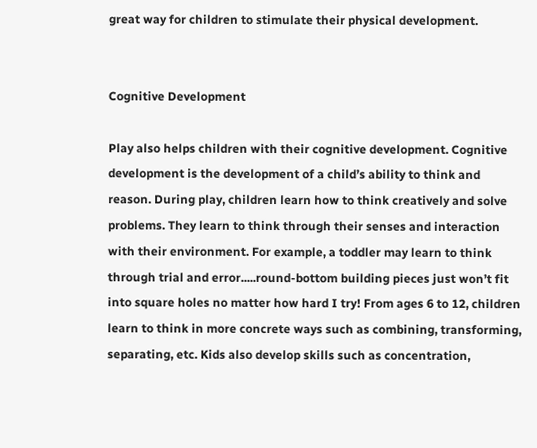great way for children to stimulate their physical development.


Cognitive Development

Play also helps children with their cognitive development. Cognitive development is the development of a child’s ability to think and reason. During play, children learn how to think creatively and solve problems. They learn to think through their senses and interaction with their environment. For example, a toddler may learn to think through trial and error.....round-bottom building pieces just won’t fit into square holes no matter how hard I try! From ages 6 to 12, children learn to think in more concrete ways such as combining, transforming, separating, etc. Kids also develop skills such as concentration,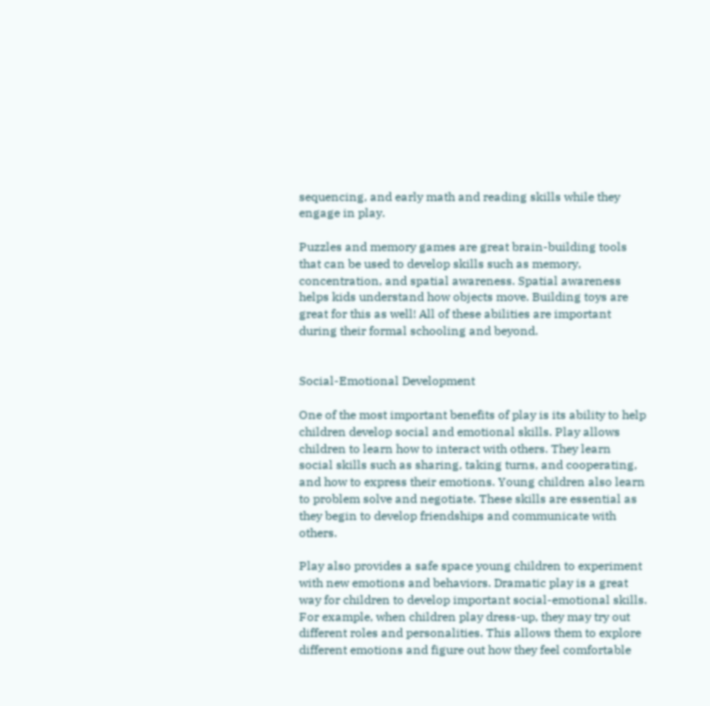sequencing, and early math and reading skills while they engage in play.

Puzzles and memory games are great brain-building tools that can be used to develop skills such as memory, concentration, and spatial awareness. Spatial awareness helps kids understand how objects move. Building toys are great for this as well! All of these abilities are important during their formal schooling and beyond.


Social-Emotional Development

One of the most important benefits of play is its ability to help children develop social and emotional skills. Play allows children to learn how to interact with others. They learn social skills such as sharing, taking turns, and cooperating, and how to express their emotions. Young children also learn to problem solve and negotiate. These skills are essential as they begin to develop friendships and communicate with others.

Play also provides a safe space young children to experiment with new emotions and behaviors. Dramatic play is a great way for children to develop important social-emotional skills. For example, when children play dress-up, they may try out different roles and personalities. This allows them to explore different emotions and figure out how they feel comfortable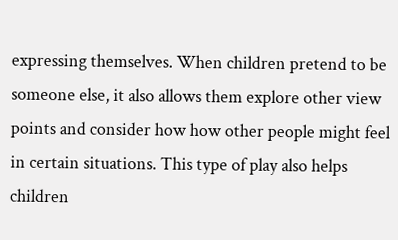expressing themselves. When children pretend to be someone else, it also allows them explore other view points and consider how how other people might feel in certain situations. This type of play also helps children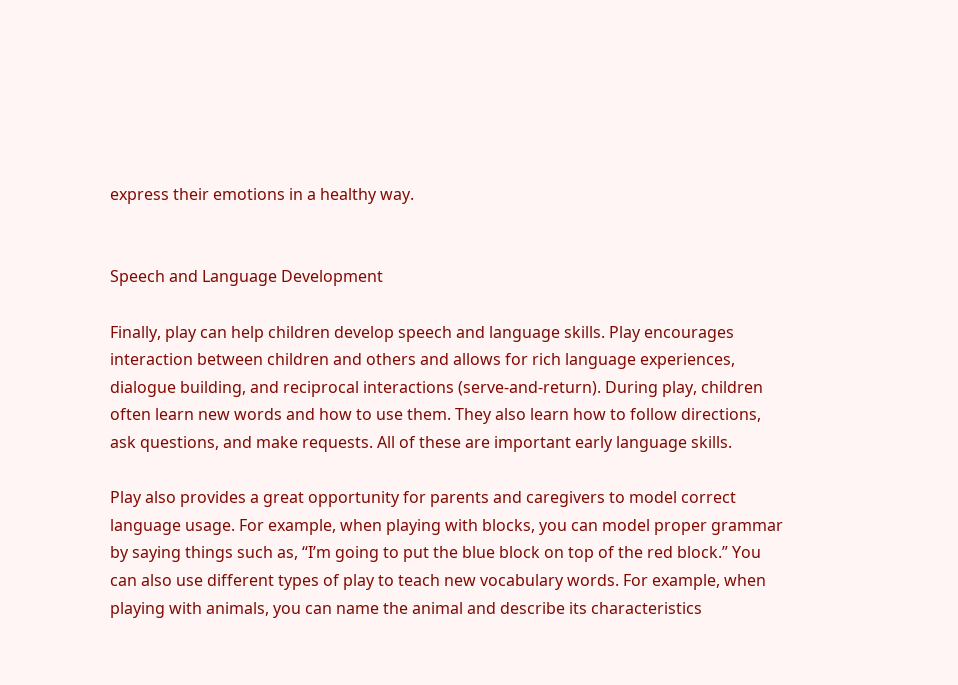express their emotions in a healthy way.


Speech and Language Development

Finally, play can help children develop speech and language skills. Play encourages interaction between children and others and allows for rich language experiences, dialogue building, and reciprocal interactions (serve-and-return). During play, children often learn new words and how to use them. They also learn how to follow directions, ask questions, and make requests. All of these are important early language skills.

Play also provides a great opportunity for parents and caregivers to model correct language usage. For example, when playing with blocks, you can model proper grammar by saying things such as, “I’m going to put the blue block on top of the red block.” You can also use different types of play to teach new vocabulary words. For example, when playing with animals, you can name the animal and describe its characteristics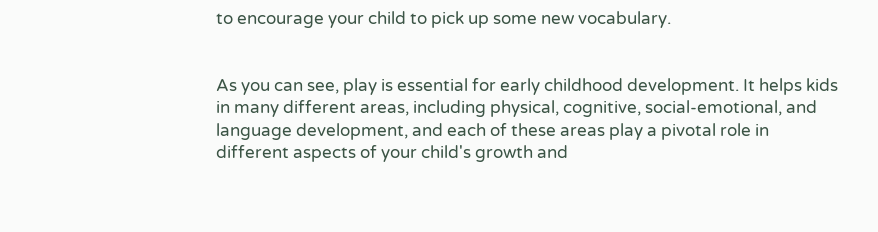to encourage your child to pick up some new vocabulary.


As you can see, play is essential for early childhood development. It helps kids in many different areas, including physical, cognitive, social-emotional, and language development, and each of these areas play a pivotal role in different aspects of your child's growth and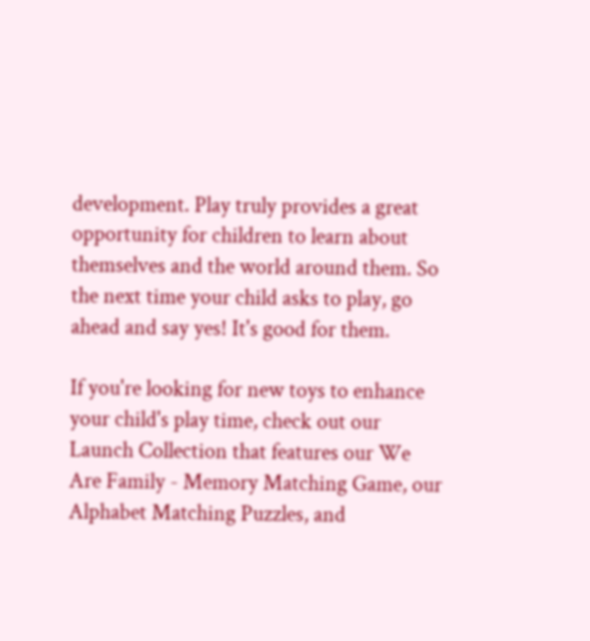development. Play truly provides a great opportunity for children to learn about themselves and the world around them. So the next time your child asks to play, go ahead and say yes! It's good for them.

If you're looking for new toys to enhance your child's play time, check out our Launch Collection that features our We Are Family - Memory Matching Game, our Alphabet Matching Puzzles, and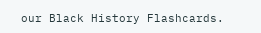our Black History Flashcards.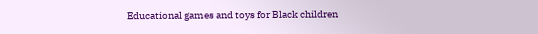Educational games and toys for Black children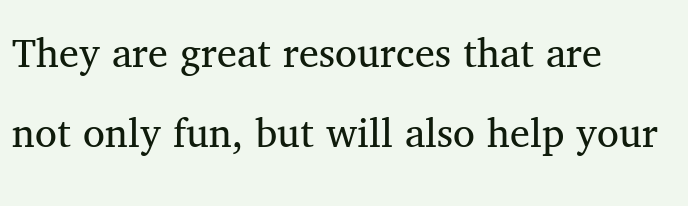They are great resources that are not only fun, but will also help your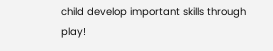child develop important skills through play!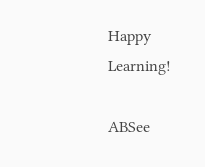Happy Learning!

ABSee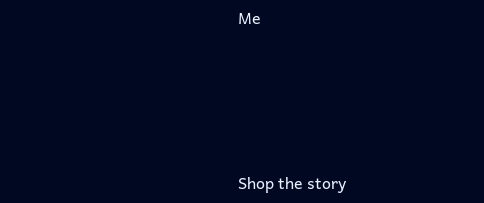Me





Shop the story